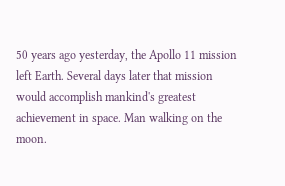50 years ago yesterday, the Apollo 11 mission left Earth. Several days later that mission would accomplish mankind's greatest achievement in space. Man walking on the moon.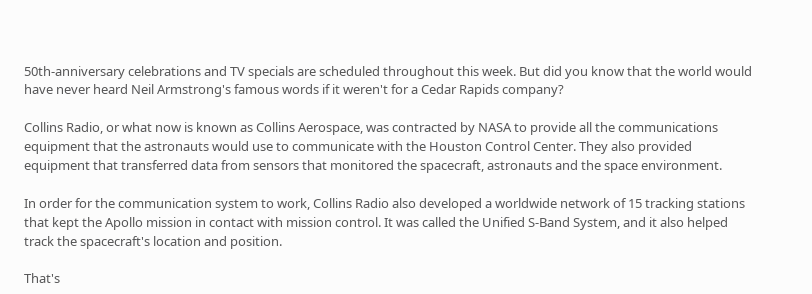50th-anniversary celebrations and TV specials are scheduled throughout this week. But did you know that the world would have never heard Neil Armstrong's famous words if it weren't for a Cedar Rapids company?

Collins Radio, or what now is known as Collins Aerospace, was contracted by NASA to provide all the communications equipment that the astronauts would use to communicate with the Houston Control Center. They also provided equipment that transferred data from sensors that monitored the spacecraft, astronauts and the space environment.

In order for the communication system to work, Collins Radio also developed a worldwide network of 15 tracking stations that kept the Apollo mission in contact with mission control. It was called the Unified S-Band System, and it also helped track the spacecraft's location and position.

That's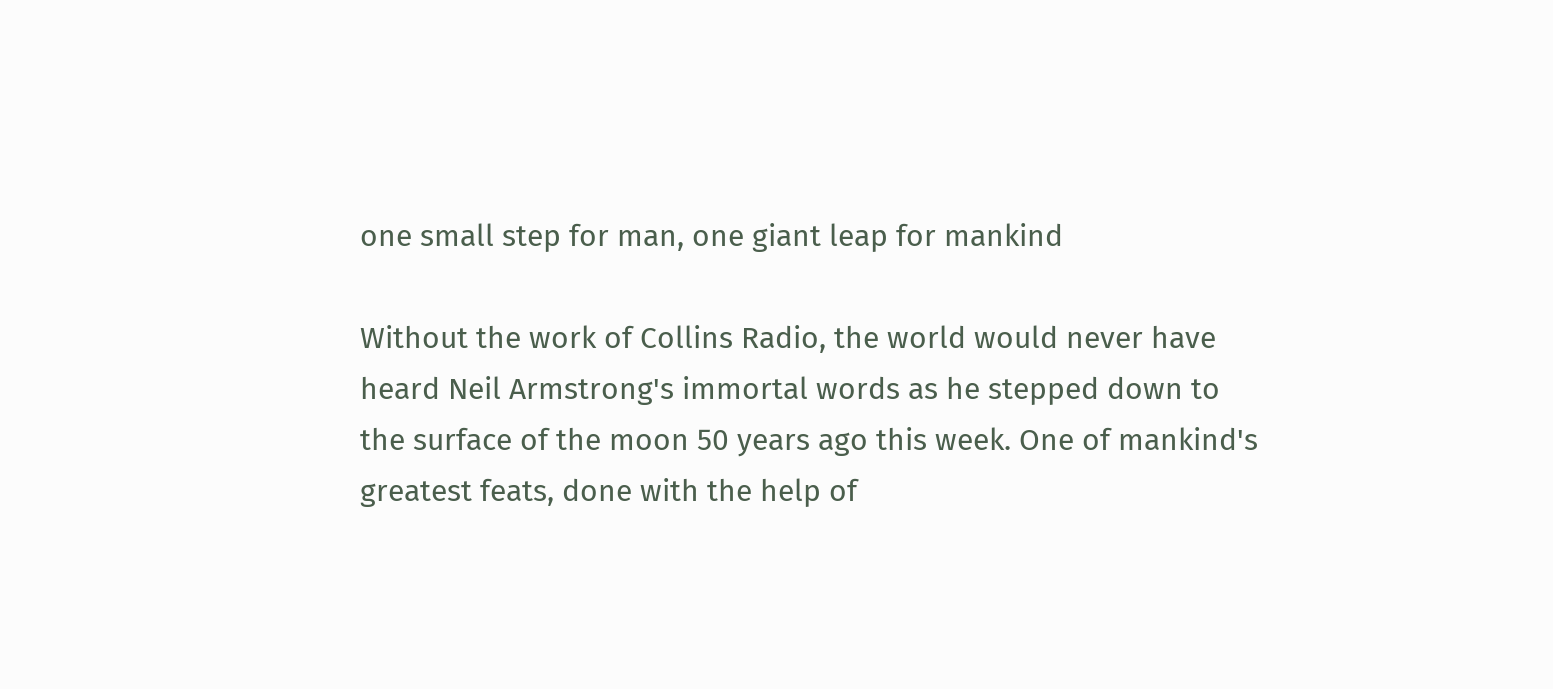one small step for man, one giant leap for mankind

Without the work of Collins Radio, the world would never have heard Neil Armstrong's immortal words as he stepped down to the surface of the moon 50 years ago this week. One of mankind's greatest feats, done with the help of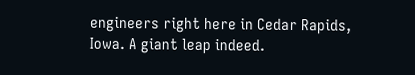engineers right here in Cedar Rapids, Iowa. A giant leap indeed.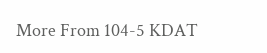More From 104-5 KDAT